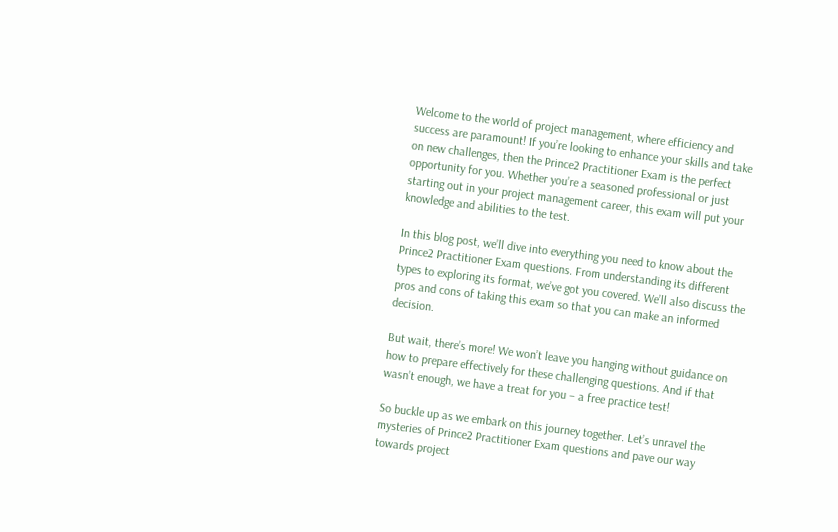Welcome to the world of project management, where efficiency and success are paramount! If you’re looking to enhance your skills and take on new challenges, then the Prince2 Practitioner Exam is the perfect opportunity for you. Whether you’re a seasoned professional or just starting out in your project management career, this exam will put your knowledge and abilities to the test.

In this blog post, we’ll dive into everything you need to know about the Prince2 Practitioner Exam questions. From understanding its different types to exploring its format, we’ve got you covered. We’ll also discuss the pros and cons of taking this exam so that you can make an informed decision.

But wait, there’s more! We won’t leave you hanging without guidance on how to prepare effectively for these challenging questions. And if that wasn’t enough, we have a treat for you – a free practice test!

So buckle up as we embark on this journey together. Let’s unravel the mysteries of Prince2 Practitioner Exam questions and pave our way towards project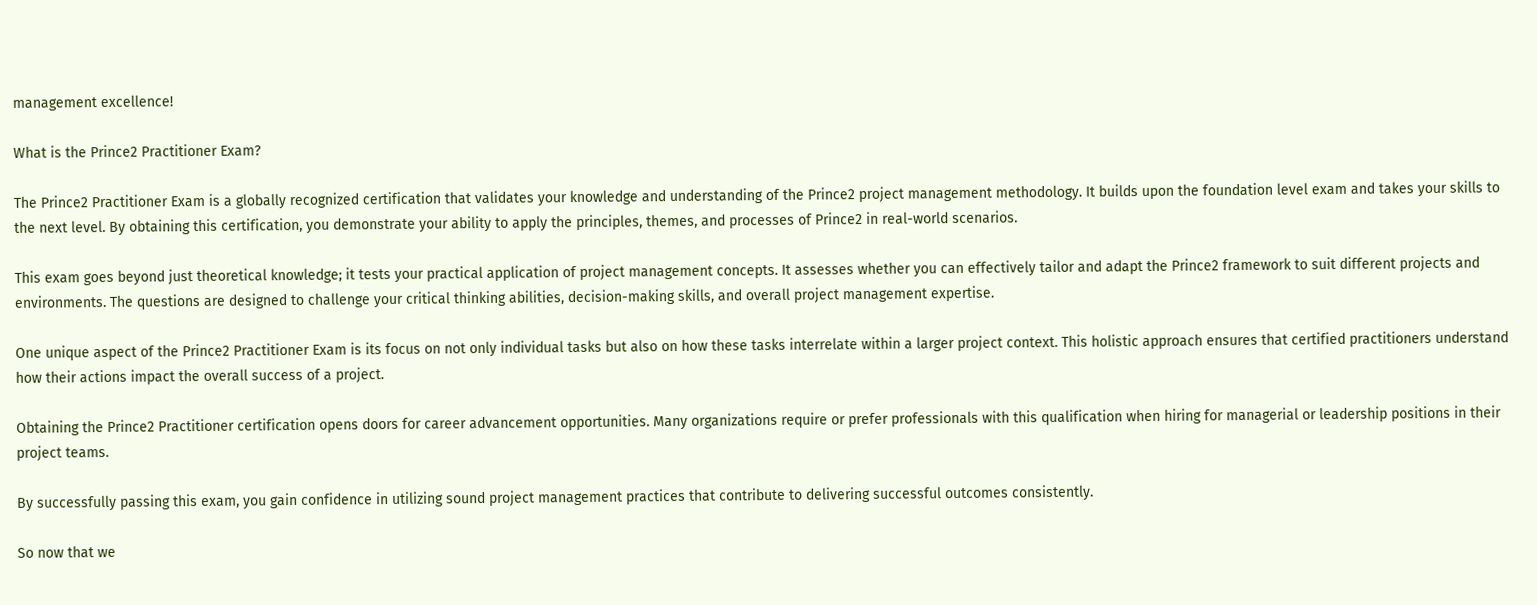management excellence!

What is the Prince2 Practitioner Exam?

The Prince2 Practitioner Exam is a globally recognized certification that validates your knowledge and understanding of the Prince2 project management methodology. It builds upon the foundation level exam and takes your skills to the next level. By obtaining this certification, you demonstrate your ability to apply the principles, themes, and processes of Prince2 in real-world scenarios.

This exam goes beyond just theoretical knowledge; it tests your practical application of project management concepts. It assesses whether you can effectively tailor and adapt the Prince2 framework to suit different projects and environments. The questions are designed to challenge your critical thinking abilities, decision-making skills, and overall project management expertise.

One unique aspect of the Prince2 Practitioner Exam is its focus on not only individual tasks but also on how these tasks interrelate within a larger project context. This holistic approach ensures that certified practitioners understand how their actions impact the overall success of a project.

Obtaining the Prince2 Practitioner certification opens doors for career advancement opportunities. Many organizations require or prefer professionals with this qualification when hiring for managerial or leadership positions in their project teams.

By successfully passing this exam, you gain confidence in utilizing sound project management practices that contribute to delivering successful outcomes consistently.

So now that we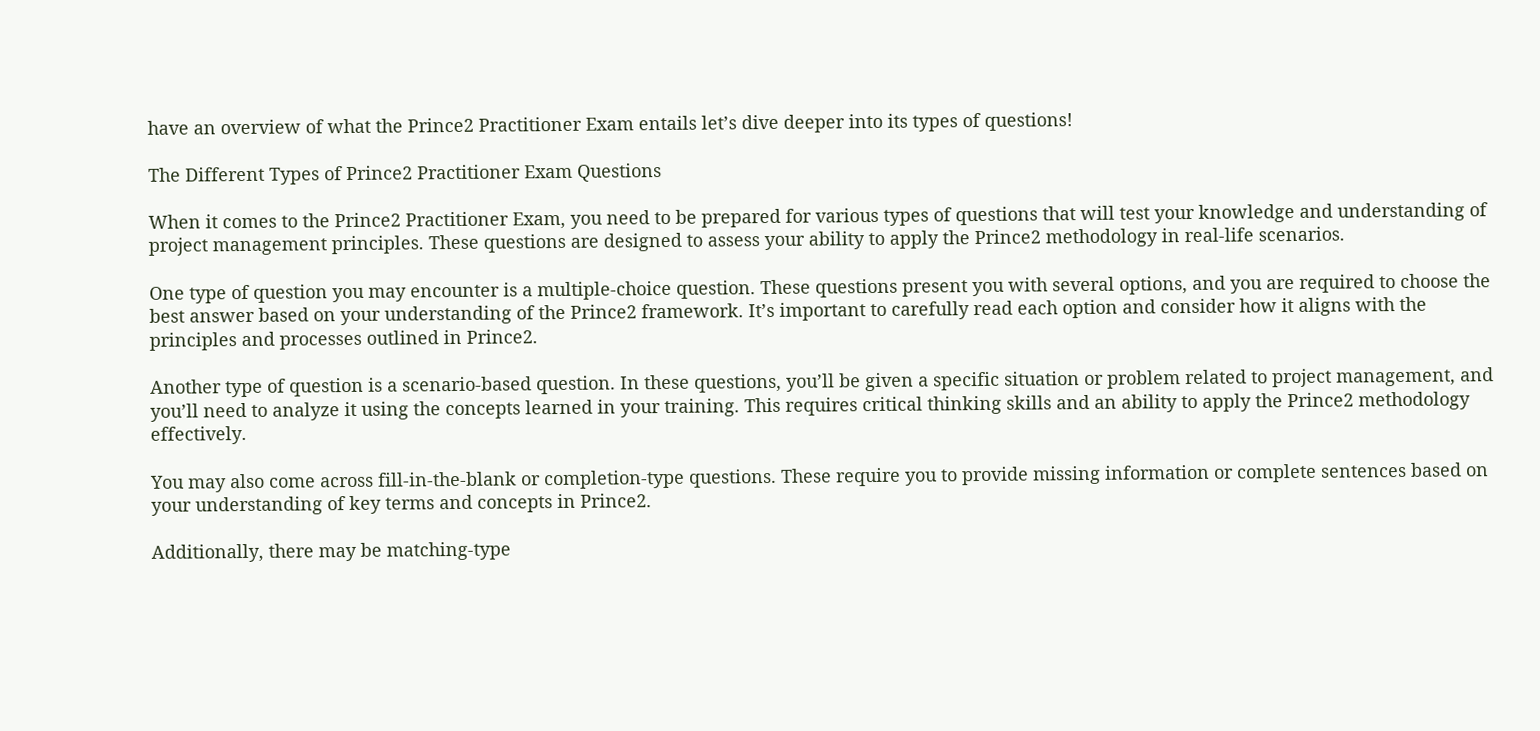have an overview of what the Prince2 Practitioner Exam entails let’s dive deeper into its types of questions!

The Different Types of Prince2 Practitioner Exam Questions

When it comes to the Prince2 Practitioner Exam, you need to be prepared for various types of questions that will test your knowledge and understanding of project management principles. These questions are designed to assess your ability to apply the Prince2 methodology in real-life scenarios.

One type of question you may encounter is a multiple-choice question. These questions present you with several options, and you are required to choose the best answer based on your understanding of the Prince2 framework. It’s important to carefully read each option and consider how it aligns with the principles and processes outlined in Prince2.

Another type of question is a scenario-based question. In these questions, you’ll be given a specific situation or problem related to project management, and you’ll need to analyze it using the concepts learned in your training. This requires critical thinking skills and an ability to apply the Prince2 methodology effectively.

You may also come across fill-in-the-blank or completion-type questions. These require you to provide missing information or complete sentences based on your understanding of key terms and concepts in Prince2.

Additionally, there may be matching-type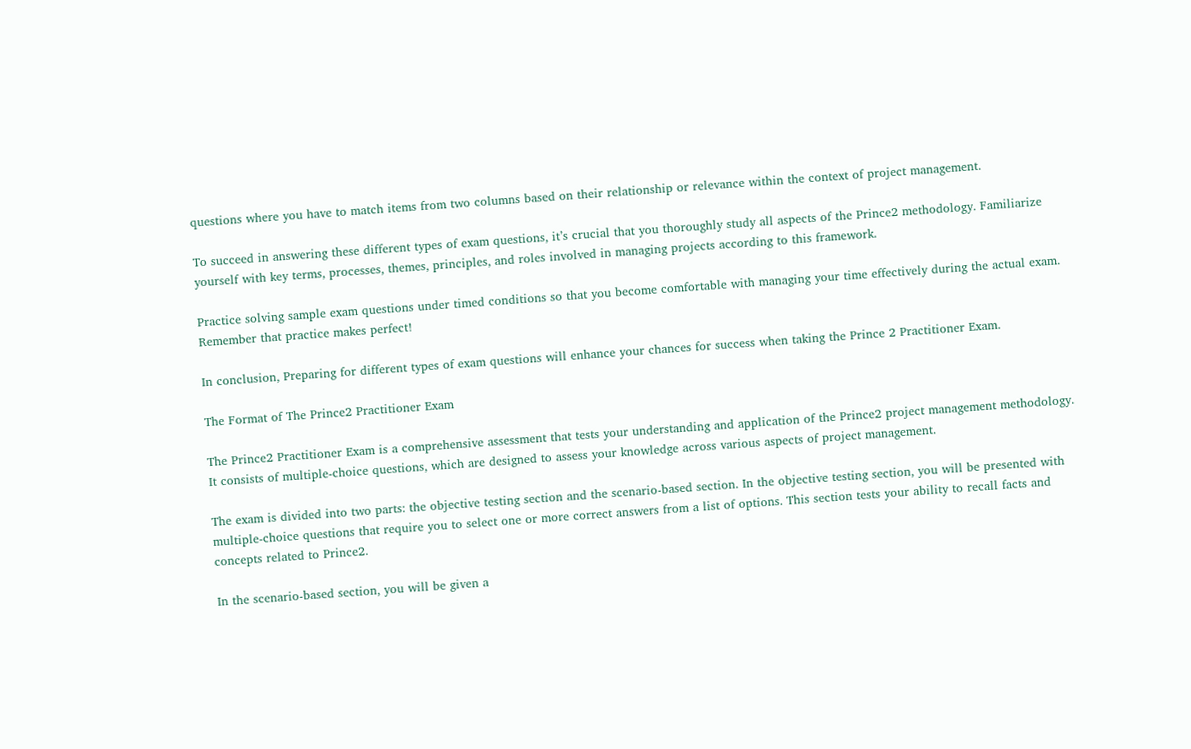questions where you have to match items from two columns based on their relationship or relevance within the context of project management.

To succeed in answering these different types of exam questions, it’s crucial that you thoroughly study all aspects of the Prince2 methodology. Familiarize yourself with key terms, processes, themes, principles, and roles involved in managing projects according to this framework.

Practice solving sample exam questions under timed conditions so that you become comfortable with managing your time effectively during the actual exam. Remember that practice makes perfect!

In conclusion, Preparing for different types of exam questions will enhance your chances for success when taking the Prince 2 Practitioner Exam.

The Format of The Prince2 Practitioner Exam

The Prince2 Practitioner Exam is a comprehensive assessment that tests your understanding and application of the Prince2 project management methodology. It consists of multiple-choice questions, which are designed to assess your knowledge across various aspects of project management.

The exam is divided into two parts: the objective testing section and the scenario-based section. In the objective testing section, you will be presented with multiple-choice questions that require you to select one or more correct answers from a list of options. This section tests your ability to recall facts and concepts related to Prince2.

In the scenario-based section, you will be given a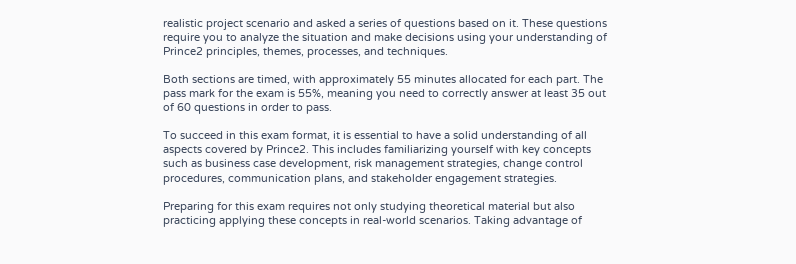realistic project scenario and asked a series of questions based on it. These questions require you to analyze the situation and make decisions using your understanding of Prince2 principles, themes, processes, and techniques.

Both sections are timed, with approximately 55 minutes allocated for each part. The pass mark for the exam is 55%, meaning you need to correctly answer at least 35 out of 60 questions in order to pass.

To succeed in this exam format, it is essential to have a solid understanding of all aspects covered by Prince2. This includes familiarizing yourself with key concepts such as business case development, risk management strategies, change control procedures, communication plans, and stakeholder engagement strategies.

Preparing for this exam requires not only studying theoretical material but also practicing applying these concepts in real-world scenarios. Taking advantage of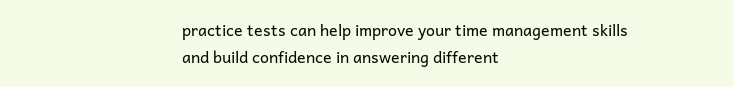practice tests can help improve your time management skills and build confidence in answering different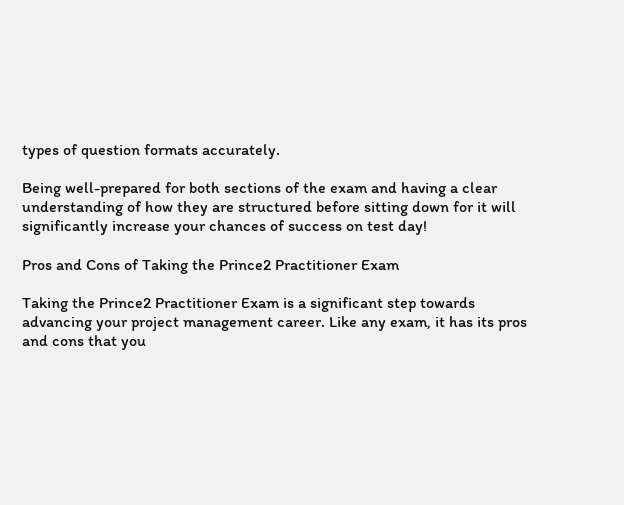types of question formats accurately.

Being well-prepared for both sections of the exam and having a clear understanding of how they are structured before sitting down for it will significantly increase your chances of success on test day!

Pros and Cons of Taking the Prince2 Practitioner Exam

Taking the Prince2 Practitioner Exam is a significant step towards advancing your project management career. Like any exam, it has its pros and cons that you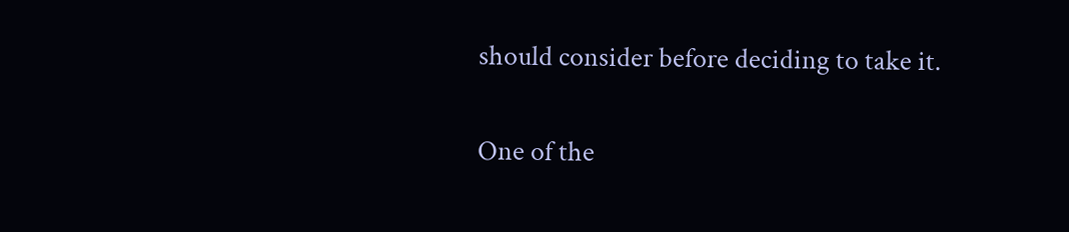should consider before deciding to take it.

One of the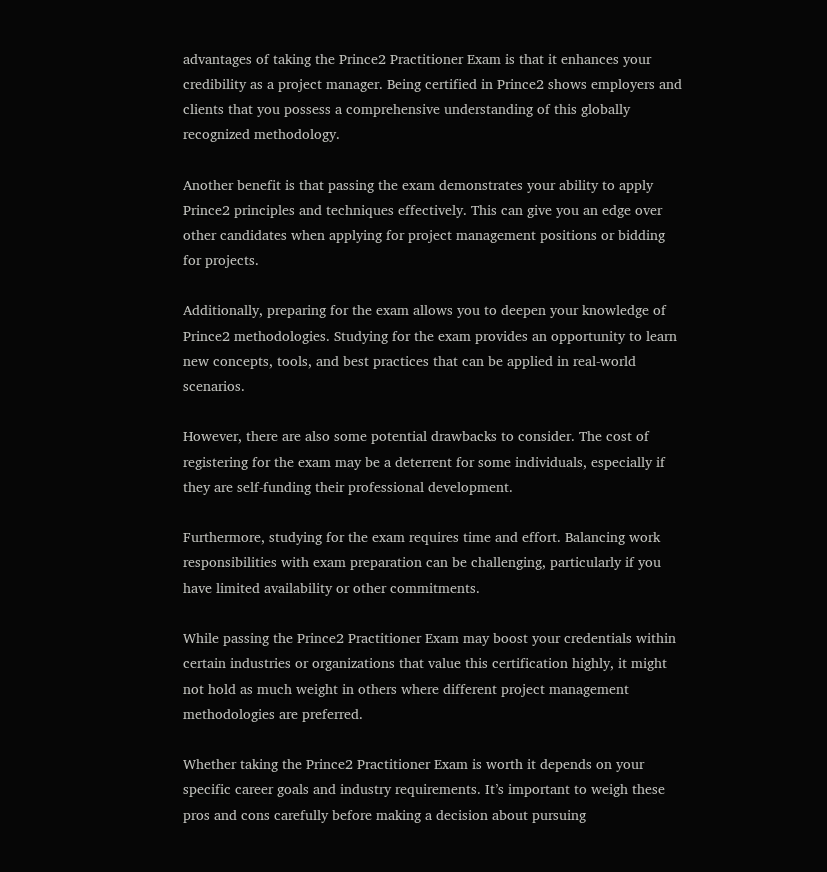advantages of taking the Prince2 Practitioner Exam is that it enhances your credibility as a project manager. Being certified in Prince2 shows employers and clients that you possess a comprehensive understanding of this globally recognized methodology.

Another benefit is that passing the exam demonstrates your ability to apply Prince2 principles and techniques effectively. This can give you an edge over other candidates when applying for project management positions or bidding for projects.

Additionally, preparing for the exam allows you to deepen your knowledge of Prince2 methodologies. Studying for the exam provides an opportunity to learn new concepts, tools, and best practices that can be applied in real-world scenarios.

However, there are also some potential drawbacks to consider. The cost of registering for the exam may be a deterrent for some individuals, especially if they are self-funding their professional development.

Furthermore, studying for the exam requires time and effort. Balancing work responsibilities with exam preparation can be challenging, particularly if you have limited availability or other commitments.

While passing the Prince2 Practitioner Exam may boost your credentials within certain industries or organizations that value this certification highly, it might not hold as much weight in others where different project management methodologies are preferred.

Whether taking the Prince2 Practitioner Exam is worth it depends on your specific career goals and industry requirements. It’s important to weigh these pros and cons carefully before making a decision about pursuing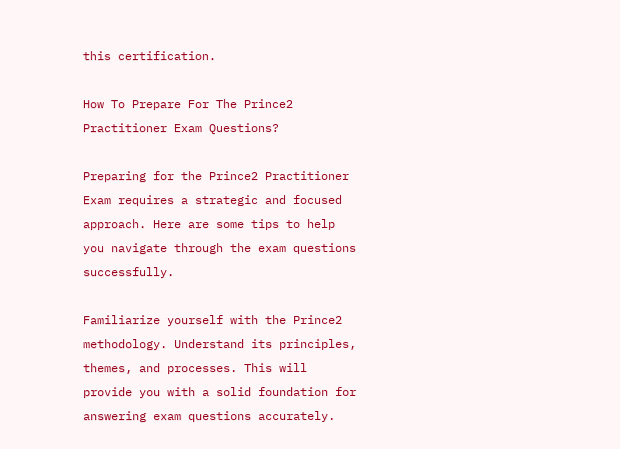this certification.

How To Prepare For The Prince2 Practitioner Exam Questions?

Preparing for the Prince2 Practitioner Exam requires a strategic and focused approach. Here are some tips to help you navigate through the exam questions successfully.

Familiarize yourself with the Prince2 methodology. Understand its principles, themes, and processes. This will provide you with a solid foundation for answering exam questions accurately.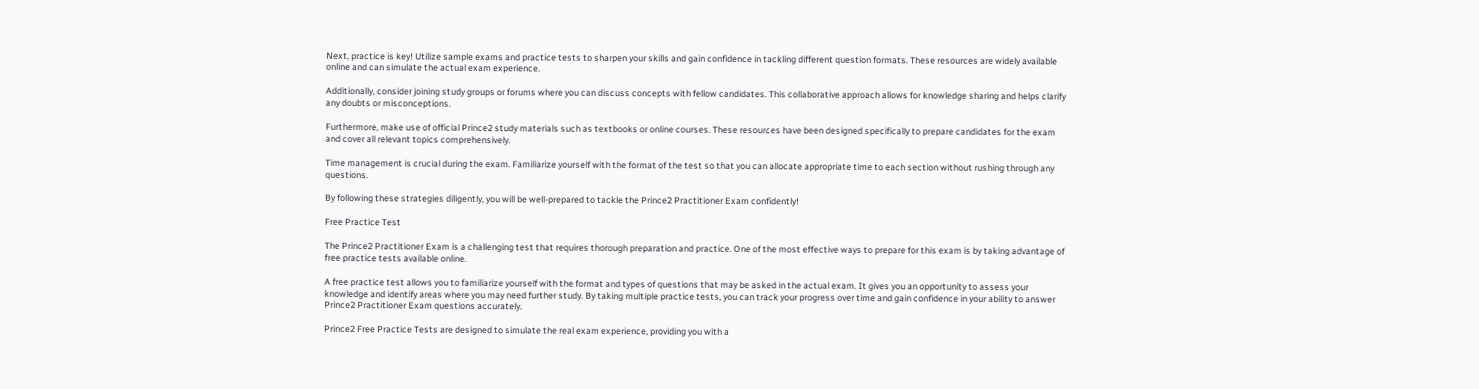Next, practice is key! Utilize sample exams and practice tests to sharpen your skills and gain confidence in tackling different question formats. These resources are widely available online and can simulate the actual exam experience.

Additionally, consider joining study groups or forums where you can discuss concepts with fellow candidates. This collaborative approach allows for knowledge sharing and helps clarify any doubts or misconceptions.

Furthermore, make use of official Prince2 study materials such as textbooks or online courses. These resources have been designed specifically to prepare candidates for the exam and cover all relevant topics comprehensively.

Time management is crucial during the exam. Familiarize yourself with the format of the test so that you can allocate appropriate time to each section without rushing through any questions.

By following these strategies diligently, you will be well-prepared to tackle the Prince2 Practitioner Exam confidently!

Free Practice Test

The Prince2 Practitioner Exam is a challenging test that requires thorough preparation and practice. One of the most effective ways to prepare for this exam is by taking advantage of free practice tests available online.

A free practice test allows you to familiarize yourself with the format and types of questions that may be asked in the actual exam. It gives you an opportunity to assess your knowledge and identify areas where you may need further study. By taking multiple practice tests, you can track your progress over time and gain confidence in your ability to answer Prince2 Practitioner Exam questions accurately.

Prince2 Free Practice Tests are designed to simulate the real exam experience, providing you with a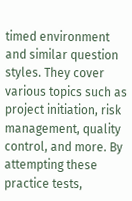timed environment and similar question styles. They cover various topics such as project initiation, risk management, quality control, and more. By attempting these practice tests,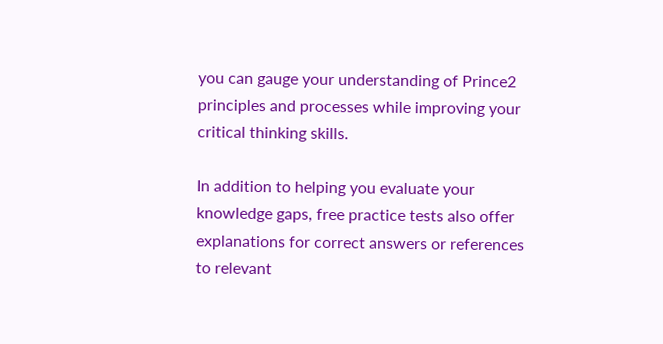you can gauge your understanding of Prince2 principles and processes while improving your critical thinking skills.

In addition to helping you evaluate your knowledge gaps, free practice tests also offer explanations for correct answers or references to relevant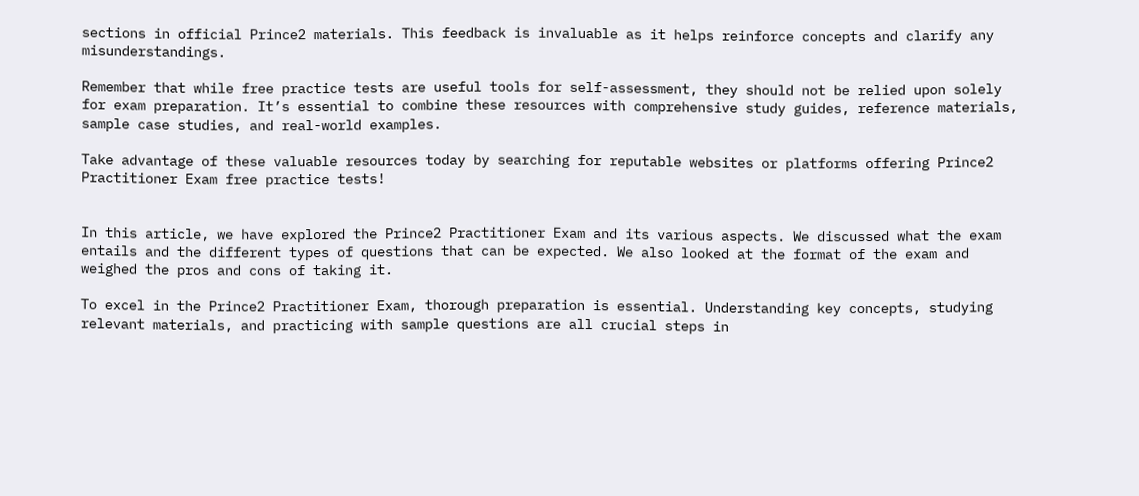sections in official Prince2 materials. This feedback is invaluable as it helps reinforce concepts and clarify any misunderstandings.

Remember that while free practice tests are useful tools for self-assessment, they should not be relied upon solely for exam preparation. It’s essential to combine these resources with comprehensive study guides, reference materials, sample case studies, and real-world examples.

Take advantage of these valuable resources today by searching for reputable websites or platforms offering Prince2 Practitioner Exam free practice tests!


In this article, we have explored the Prince2 Practitioner Exam and its various aspects. We discussed what the exam entails and the different types of questions that can be expected. We also looked at the format of the exam and weighed the pros and cons of taking it.

To excel in the Prince2 Practitioner Exam, thorough preparation is essential. Understanding key concepts, studying relevant materials, and practicing with sample questions are all crucial steps in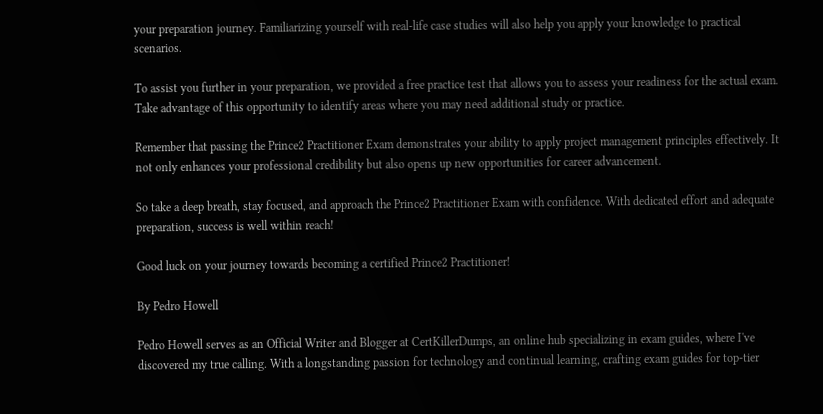your preparation journey. Familiarizing yourself with real-life case studies will also help you apply your knowledge to practical scenarios.

To assist you further in your preparation, we provided a free practice test that allows you to assess your readiness for the actual exam. Take advantage of this opportunity to identify areas where you may need additional study or practice.

Remember that passing the Prince2 Practitioner Exam demonstrates your ability to apply project management principles effectively. It not only enhances your professional credibility but also opens up new opportunities for career advancement.

So take a deep breath, stay focused, and approach the Prince2 Practitioner Exam with confidence. With dedicated effort and adequate preparation, success is well within reach!

Good luck on your journey towards becoming a certified Prince2 Practitioner!

By Pedro Howell

Pedro Howell serves as an Official Writer and Blogger at CertKillerDumps, an online hub specializing in exam guides, where I've discovered my true calling. With a longstanding passion for technology and continual learning, crafting exam guides for top-tier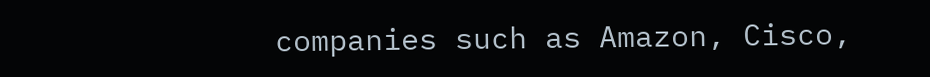companies such as Amazon, Cisco,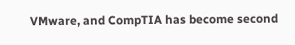VMware, and CompTIA has become second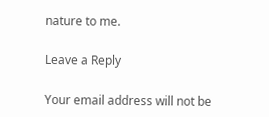nature to me.

Leave a Reply

Your email address will not be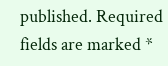published. Required fields are marked *